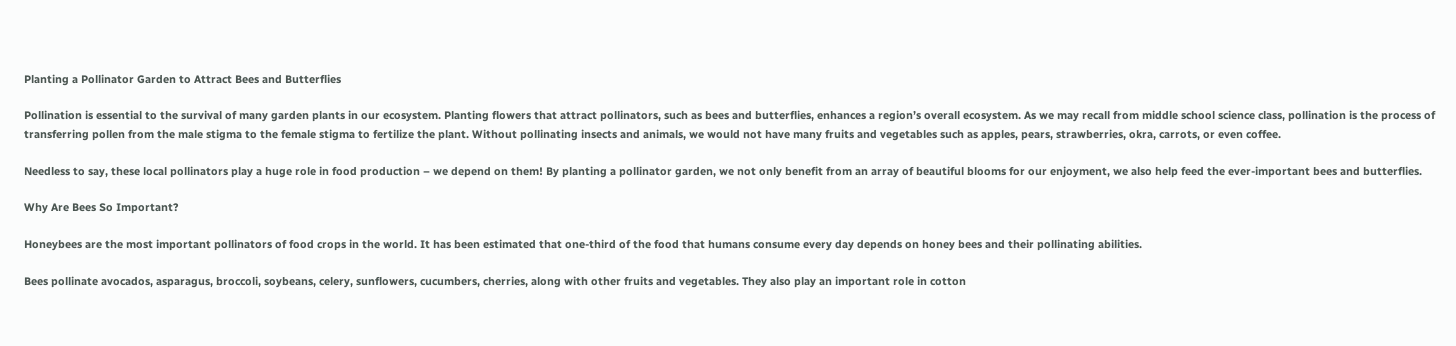Planting a Pollinator Garden to Attract Bees and Butterflies

Pollination is essential to the survival of many garden plants in our ecosystem. Planting flowers that attract pollinators, such as bees and butterflies, enhances a region’s overall ecosystem. As we may recall from middle school science class, pollination is the process of transferring pollen from the male stigma to the female stigma to fertilize the plant. Without pollinating insects and animals, we would not have many fruits and vegetables such as apples, pears, strawberries, okra, carrots, or even coffee.

Needless to say, these local pollinators play a huge role in food production – we depend on them! By planting a pollinator garden, we not only benefit from an array of beautiful blooms for our enjoyment, we also help feed the ever-important bees and butterflies.

Why Are Bees So Important?

Honeybees are the most important pollinators of food crops in the world. It has been estimated that one-third of the food that humans consume every day depends on honey bees and their pollinating abilities.

Bees pollinate avocados, asparagus, broccoli, soybeans, celery, sunflowers, cucumbers, cherries, along with other fruits and vegetables. They also play an important role in cotton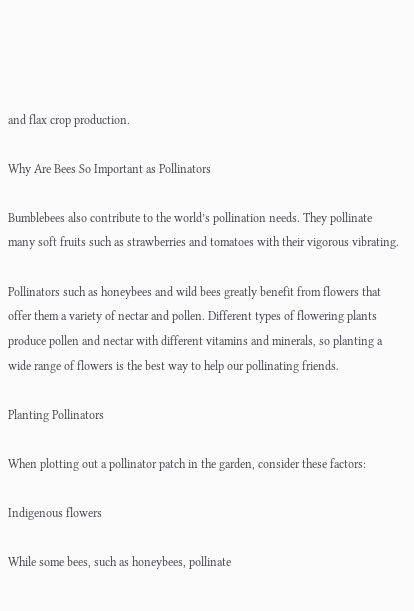and flax crop production.

Why Are Bees So Important as Pollinators

Bumblebees also contribute to the world’s pollination needs. They pollinate many soft fruits such as strawberries and tomatoes with their vigorous vibrating.

Pollinators such as honeybees and wild bees greatly benefit from flowers that offer them a variety of nectar and pollen. Different types of flowering plants produce pollen and nectar with different vitamins and minerals, so planting a wide range of flowers is the best way to help our pollinating friends.

Planting Pollinators

When plotting out a pollinator patch in the garden, consider these factors:

Indigenous flowers

While some bees, such as honeybees, pollinate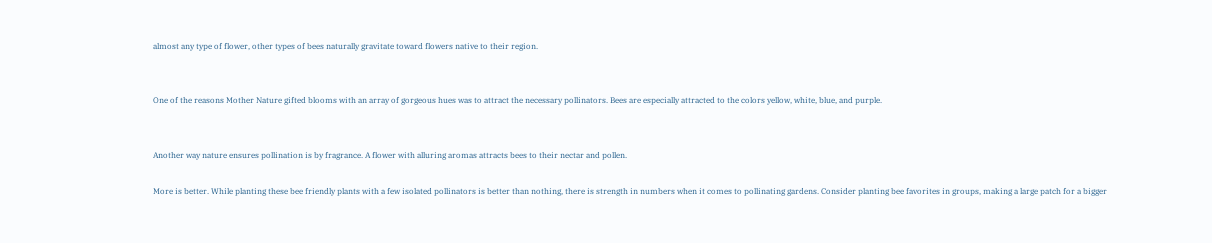almost any type of flower, other types of bees naturally gravitate toward flowers native to their region.


One of the reasons Mother Nature gifted blooms with an array of gorgeous hues was to attract the necessary pollinators. Bees are especially attracted to the colors yellow, white, blue, and purple.


Another way nature ensures pollination is by fragrance. A flower with alluring aromas attracts bees to their nectar and pollen.

More is better. While planting these bee friendly plants with a few isolated pollinators is better than nothing, there is strength in numbers when it comes to pollinating gardens. Consider planting bee favorites in groups, making a large patch for a bigger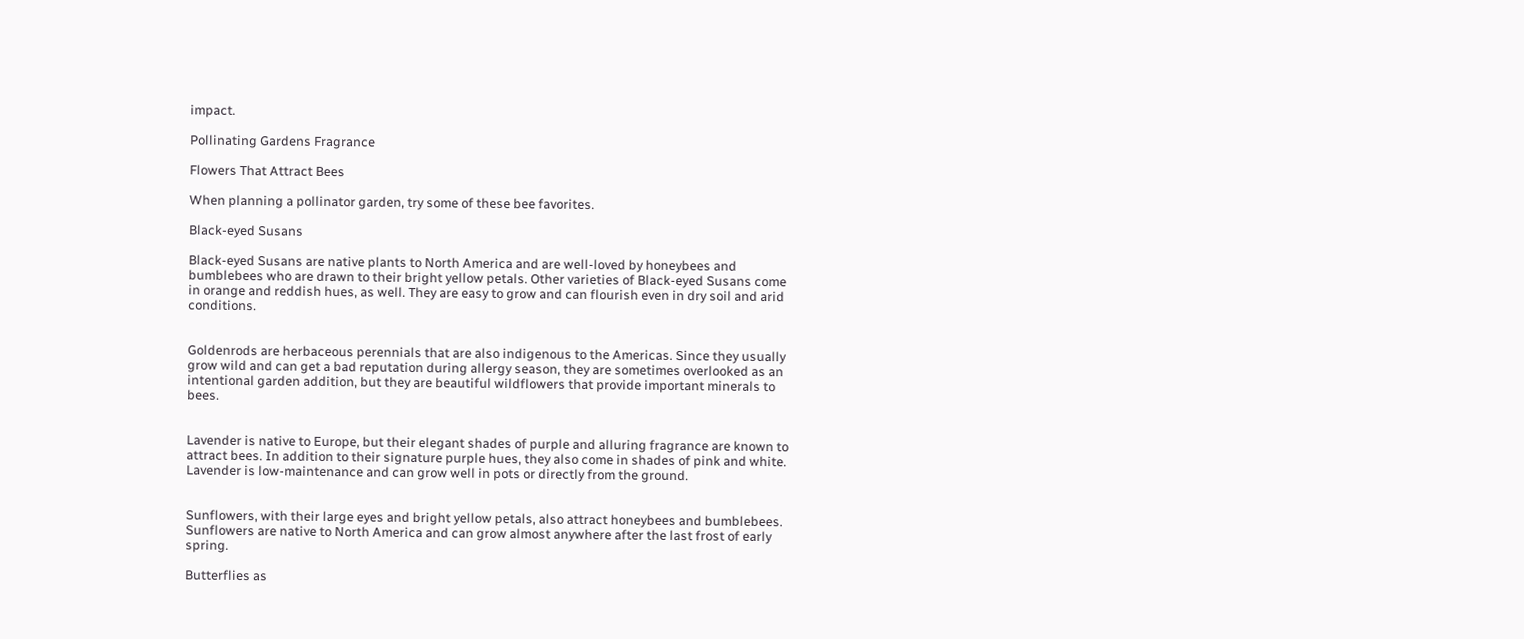impact.

Pollinating Gardens Fragrance

Flowers That Attract Bees

When planning a pollinator garden, try some of these bee favorites.

Black-eyed Susans

Black-eyed Susans are native plants to North America and are well-loved by honeybees and bumblebees who are drawn to their bright yellow petals. Other varieties of Black-eyed Susans come in orange and reddish hues, as well. They are easy to grow and can flourish even in dry soil and arid conditions.


Goldenrods are herbaceous perennials that are also indigenous to the Americas. Since they usually grow wild and can get a bad reputation during allergy season, they are sometimes overlooked as an intentional garden addition, but they are beautiful wildflowers that provide important minerals to bees.


Lavender is native to Europe, but their elegant shades of purple and alluring fragrance are known to attract bees. In addition to their signature purple hues, they also come in shades of pink and white. Lavender is low-maintenance and can grow well in pots or directly from the ground.


Sunflowers, with their large eyes and bright yellow petals, also attract honeybees and bumblebees. Sunflowers are native to North America and can grow almost anywhere after the last frost of early spring.

Butterflies as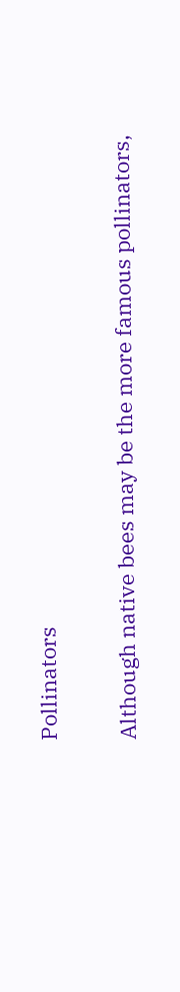Pollinators

Although native bees may be the more famous pollinators,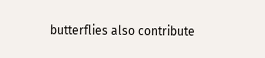butterflies also contribute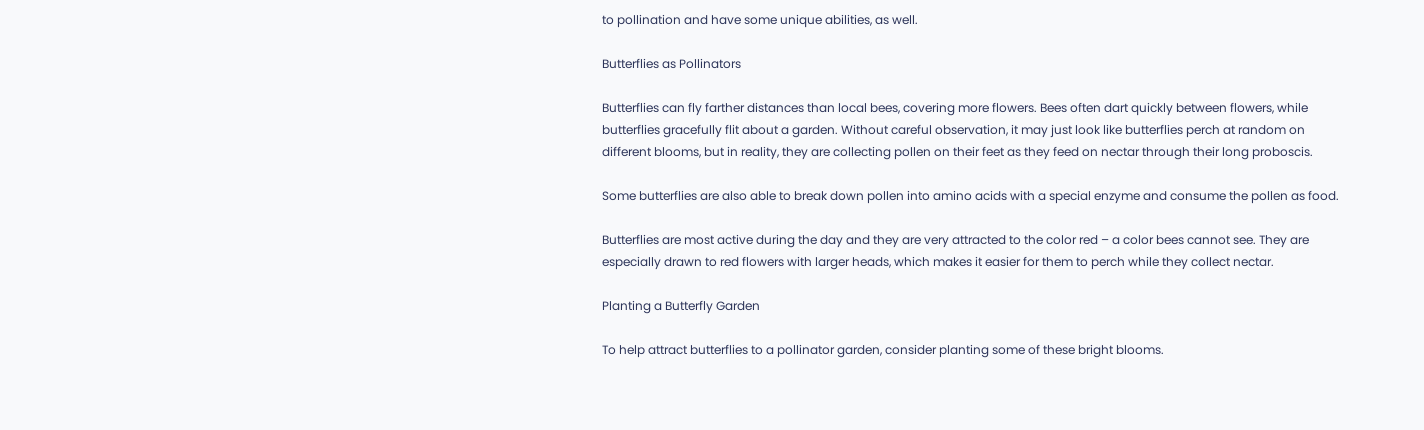to pollination and have some unique abilities, as well.

Butterflies as Pollinators

Butterflies can fly farther distances than local bees, covering more flowers. Bees often dart quickly between flowers, while butterflies gracefully flit about a garden. Without careful observation, it may just look like butterflies perch at random on different blooms, but in reality, they are collecting pollen on their feet as they feed on nectar through their long proboscis.

Some butterflies are also able to break down pollen into amino acids with a special enzyme and consume the pollen as food.

Butterflies are most active during the day and they are very attracted to the color red – a color bees cannot see. They are especially drawn to red flowers with larger heads, which makes it easier for them to perch while they collect nectar.

Planting a Butterfly Garden

To help attract butterflies to a pollinator garden, consider planting some of these bright blooms.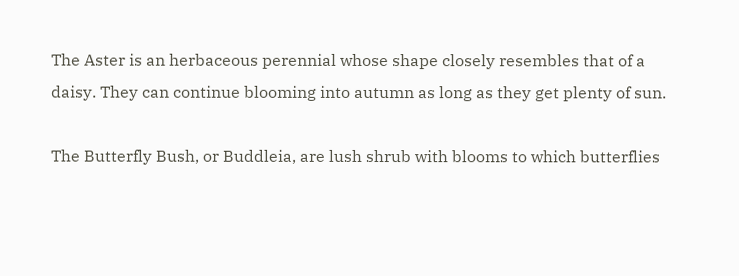The Aster is an herbaceous perennial whose shape closely resembles that of a daisy. They can continue blooming into autumn as long as they get plenty of sun.

The Butterfly Bush, or Buddleia, are lush shrub with blooms to which butterflies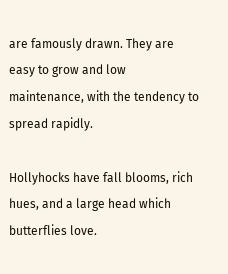are famously drawn. They are easy to grow and low maintenance, with the tendency to spread rapidly.

Hollyhocks have fall blooms, rich hues, and a large head which butterflies love.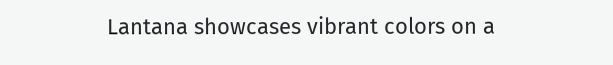Lantana showcases vibrant colors on a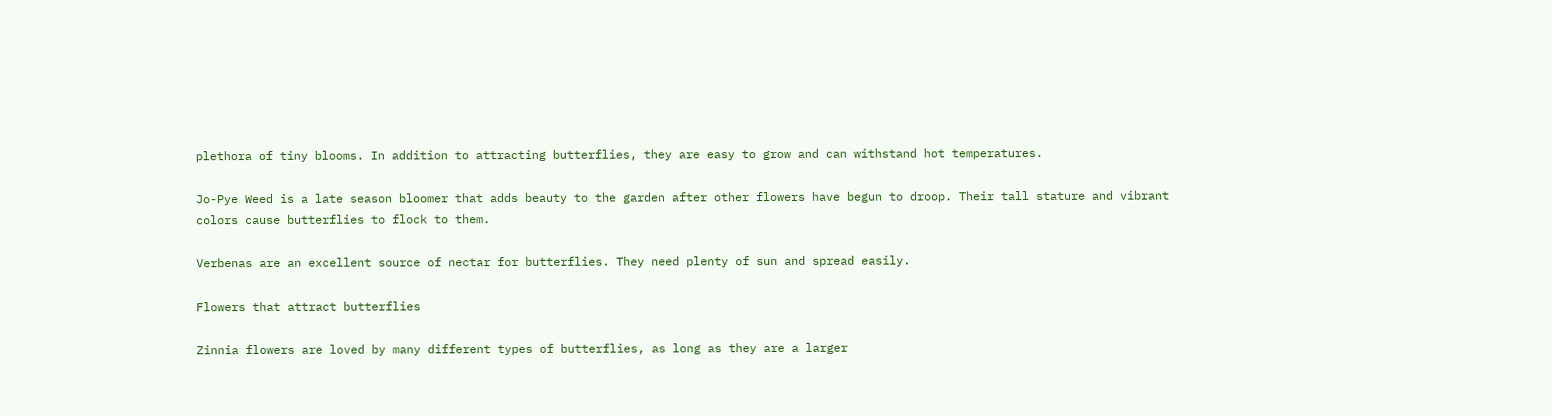plethora of tiny blooms. In addition to attracting butterflies, they are easy to grow and can withstand hot temperatures.

Jo-Pye Weed is a late season bloomer that adds beauty to the garden after other flowers have begun to droop. Their tall stature and vibrant colors cause butterflies to flock to them.

Verbenas are an excellent source of nectar for butterflies. They need plenty of sun and spread easily.

Flowers that attract butterflies

Zinnia flowers are loved by many different types of butterflies, as long as they are a larger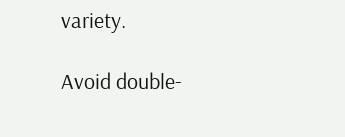variety.

Avoid double-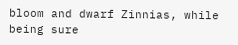bloom and dwarf Zinnias, while being sure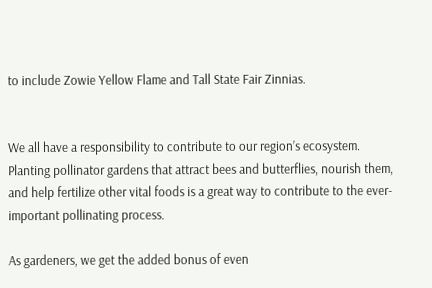to include Zowie Yellow Flame and Tall State Fair Zinnias.


We all have a responsibility to contribute to our region’s ecosystem. Planting pollinator gardens that attract bees and butterflies, nourish them, and help fertilize other vital foods is a great way to contribute to the ever-important pollinating process.

As gardeners, we get the added bonus of even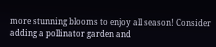more stunning blooms to enjoy all season! Consider adding a pollinator garden and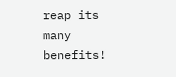reap its many benefits!